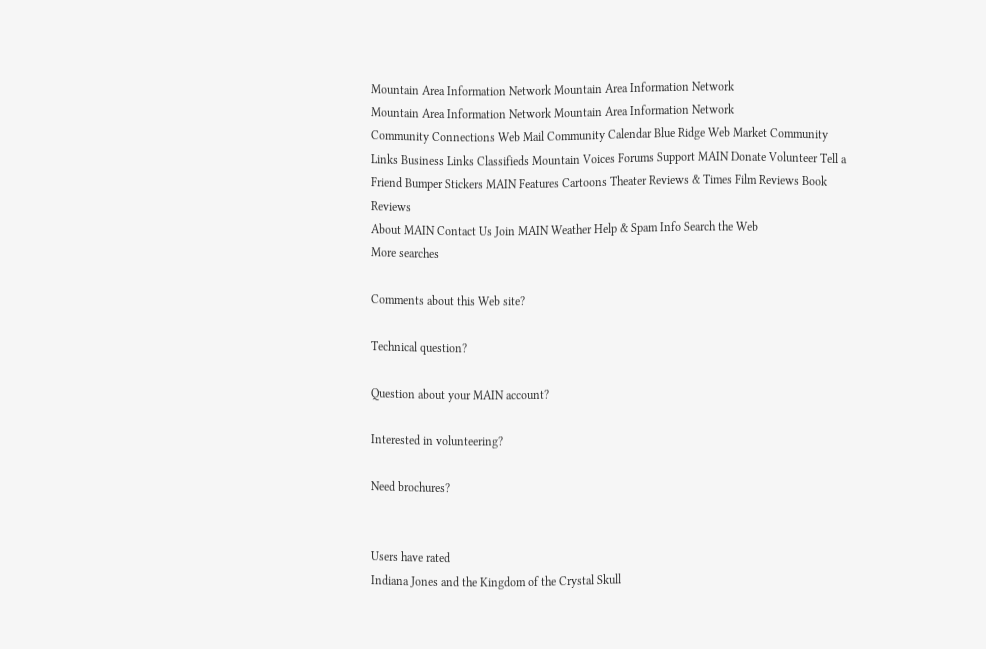Mountain Area Information Network Mountain Area Information Network
Mountain Area Information Network Mountain Area Information Network
Community Connections Web Mail Community Calendar Blue Ridge Web Market Community Links Business Links Classifieds Mountain Voices Forums Support MAIN Donate Volunteer Tell a Friend Bumper Stickers MAIN Features Cartoons Theater Reviews & Times Film Reviews Book Reviews
About MAIN Contact Us Join MAIN Weather Help & Spam Info Search the Web
More searches

Comments about this Web site?

Technical question?

Question about your MAIN account?

Interested in volunteering?

Need brochures?


Users have rated
Indiana Jones and the Kingdom of the Crystal Skull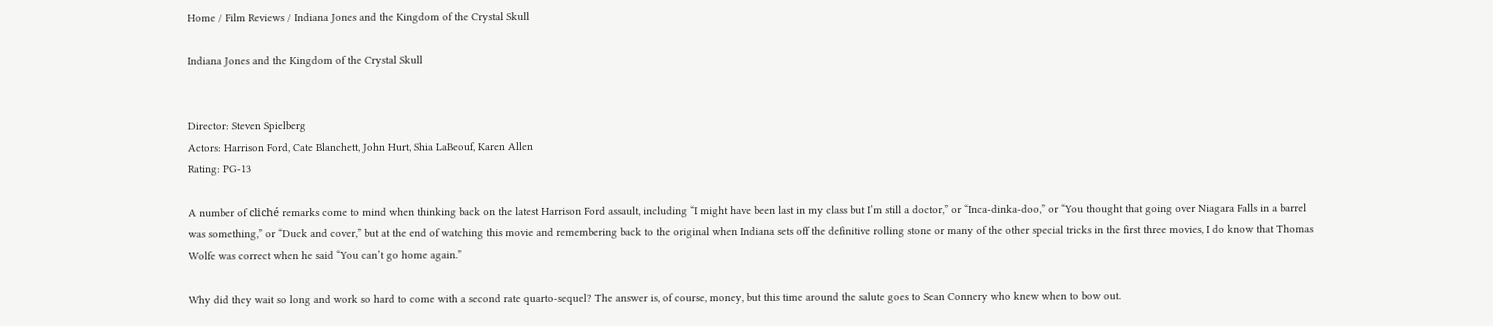Home / Film Reviews / Indiana Jones and the Kingdom of the Crystal Skull

Indiana Jones and the Kingdom of the Crystal Skull


Director: Steven Spielberg
Actors: Harrison Ford, Cate Blanchett, John Hurt, Shia LaBeouf, Karen Allen
Rating: PG-13

A number of cliché remarks come to mind when thinking back on the latest Harrison Ford assault, including “I might have been last in my class but I’m still a doctor,” or “Inca-dinka-doo,” or “You thought that going over Niagara Falls in a barrel was something,” or “Duck and cover,” but at the end of watching this movie and remembering back to the original when Indiana sets off the definitive rolling stone or many of the other special tricks in the first three movies, I do know that Thomas Wolfe was correct when he said “You can’t go home again.”

Why did they wait so long and work so hard to come with a second rate quarto-sequel? The answer is, of course, money, but this time around the salute goes to Sean Connery who knew when to bow out.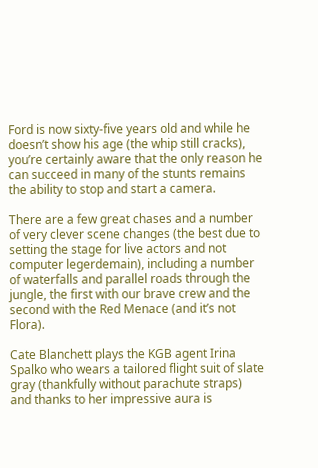Ford is now sixty-five years old and while he doesn’t show his age (the whip still cracks), you’re certainly aware that the only reason he can succeed in many of the stunts remains the ability to stop and start a camera.

There are a few great chases and a number of very clever scene changes (the best due to setting the stage for live actors and not computer legerdemain), including a number of waterfalls and parallel roads through the jungle, the first with our brave crew and the second with the Red Menace (and it’s not Flora).

Cate Blanchett plays the KGB agent Irina Spalko who wears a tailored flight suit of slate gray (thankfully without parachute straps) and thanks to her impressive aura is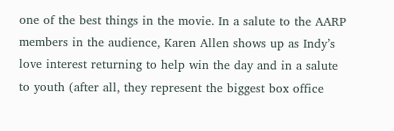one of the best things in the movie. In a salute to the AARP members in the audience, Karen Allen shows up as Indy’s love interest returning to help win the day and in a salute to youth (after all, they represent the biggest box office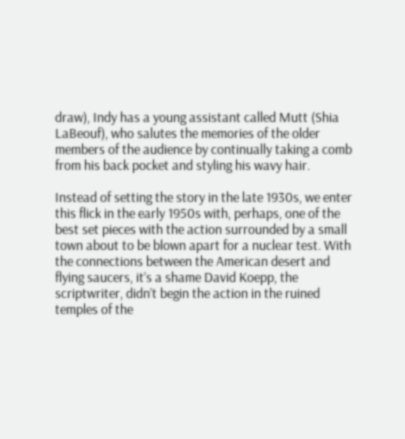draw), Indy has a young assistant called Mutt (Shia LaBeouf), who salutes the memories of the older members of the audience by continually taking a comb from his back pocket and styling his wavy hair.

Instead of setting the story in the late 1930s, we enter this flick in the early 1950s with, perhaps, one of the best set pieces with the action surrounded by a small town about to be blown apart for a nuclear test. With the connections between the American desert and flying saucers, it’s a shame David Koepp, the scriptwriter, didn’t begin the action in the ruined temples of the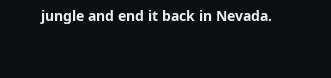jungle and end it back in Nevada.